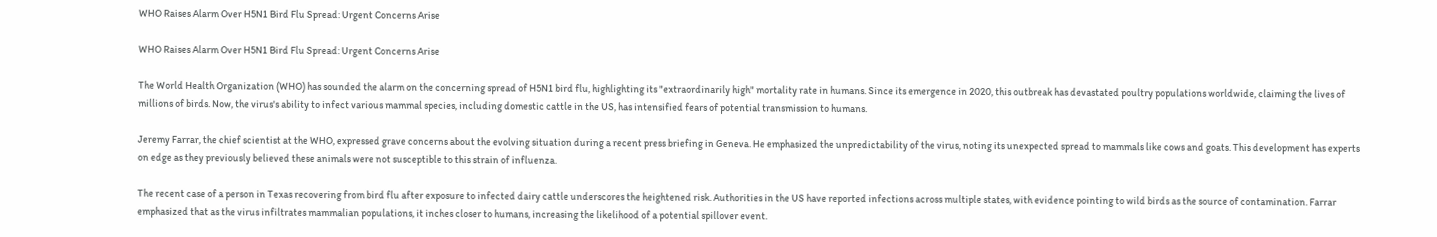WHO Raises Alarm Over H5N1 Bird Flu Spread: Urgent Concerns Arise

WHO Raises Alarm Over H5N1 Bird Flu Spread: Urgent Concerns Arise

The World Health Organization (WHO) has sounded the alarm on the concerning spread of H5N1 bird flu, highlighting its "extraordinarily high" mortality rate in humans. Since its emergence in 2020, this outbreak has devastated poultry populations worldwide, claiming the lives of millions of birds. Now, the virus's ability to infect various mammal species, including domestic cattle in the US, has intensified fears of potential transmission to humans.

Jeremy Farrar, the chief scientist at the WHO, expressed grave concerns about the evolving situation during a recent press briefing in Geneva. He emphasized the unpredictability of the virus, noting its unexpected spread to mammals like cows and goats. This development has experts on edge as they previously believed these animals were not susceptible to this strain of influenza.

The recent case of a person in Texas recovering from bird flu after exposure to infected dairy cattle underscores the heightened risk. Authorities in the US have reported infections across multiple states, with evidence pointing to wild birds as the source of contamination. Farrar emphasized that as the virus infiltrates mammalian populations, it inches closer to humans, increasing the likelihood of a potential spillover event.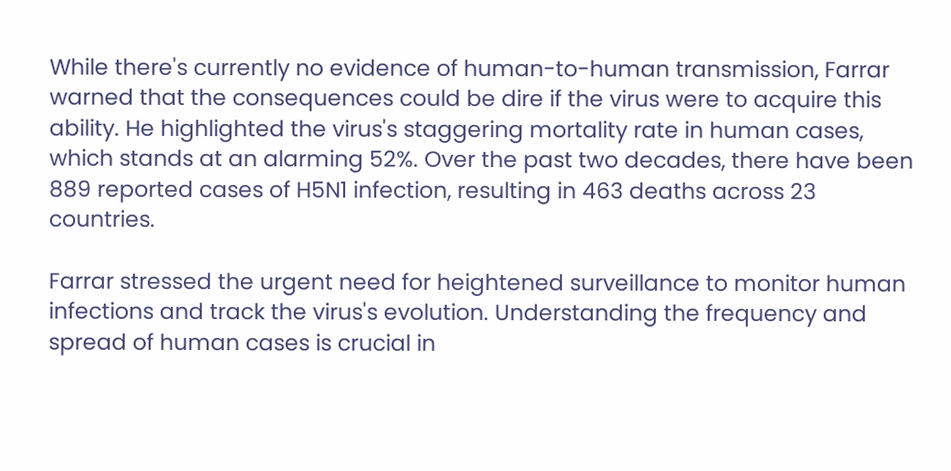While there's currently no evidence of human-to-human transmission, Farrar warned that the consequences could be dire if the virus were to acquire this ability. He highlighted the virus's staggering mortality rate in human cases, which stands at an alarming 52%. Over the past two decades, there have been 889 reported cases of H5N1 infection, resulting in 463 deaths across 23 countries.

Farrar stressed the urgent need for heightened surveillance to monitor human infections and track the virus's evolution. Understanding the frequency and spread of human cases is crucial in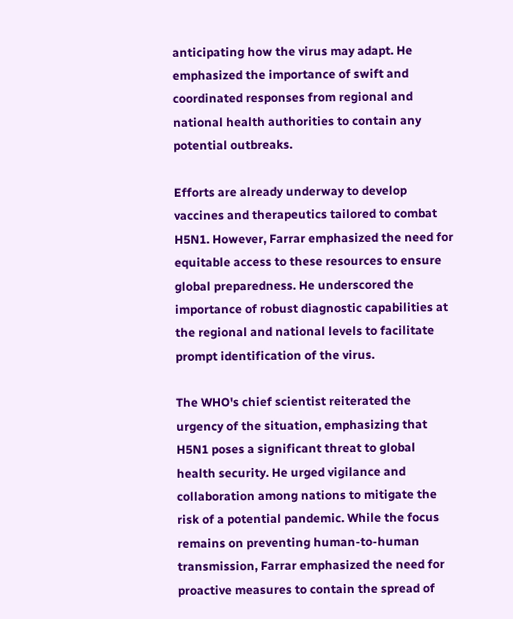anticipating how the virus may adapt. He emphasized the importance of swift and coordinated responses from regional and national health authorities to contain any potential outbreaks.

Efforts are already underway to develop vaccines and therapeutics tailored to combat H5N1. However, Farrar emphasized the need for equitable access to these resources to ensure global preparedness. He underscored the importance of robust diagnostic capabilities at the regional and national levels to facilitate prompt identification of the virus.

The WHO's chief scientist reiterated the urgency of the situation, emphasizing that H5N1 poses a significant threat to global health security. He urged vigilance and collaboration among nations to mitigate the risk of a potential pandemic. While the focus remains on preventing human-to-human transmission, Farrar emphasized the need for proactive measures to contain the spread of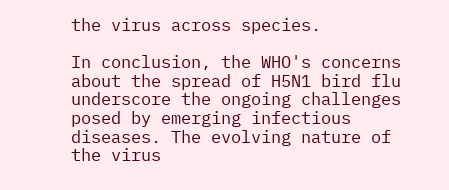the virus across species.

In conclusion, the WHO's concerns about the spread of H5N1 bird flu underscore the ongoing challenges posed by emerging infectious diseases. The evolving nature of the virus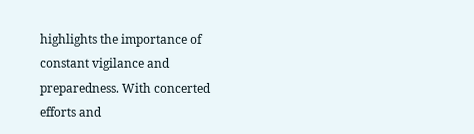highlights the importance of constant vigilance and preparedness. With concerted efforts and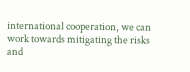international cooperation, we can work towards mitigating the risks and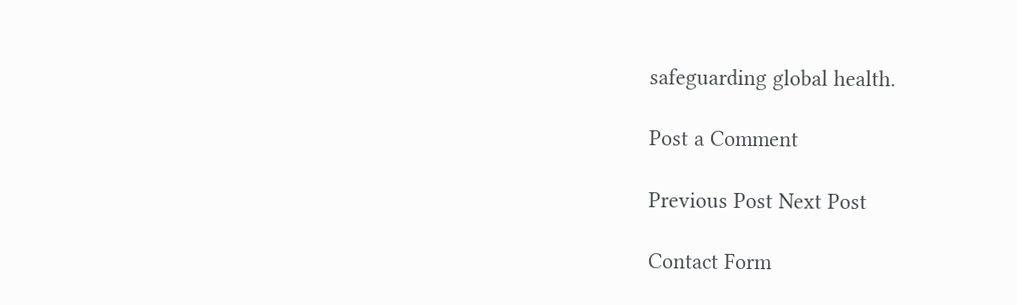safeguarding global health.

Post a Comment

Previous Post Next Post

Contact Form